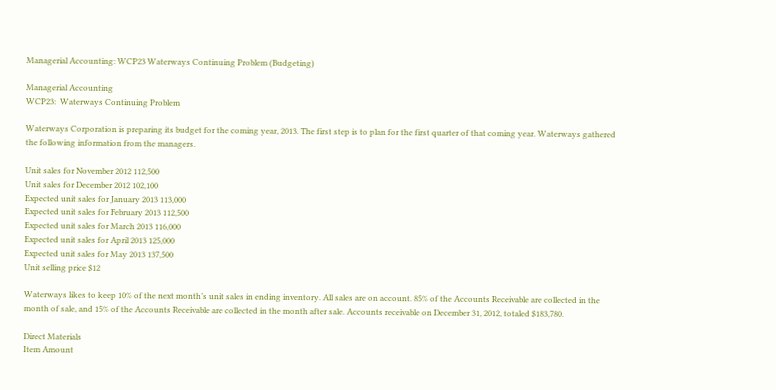Managerial Accounting: WCP23 Waterways Continuing Problem (Budgeting)

Managerial Accounting
WCP23:  Waterways Continuing Problem

Waterways Corporation is preparing its budget for the coming year, 2013. The first step is to plan for the first quarter of that coming year. Waterways gathered the following information from the managers.

Unit sales for November 2012 112,500
Unit sales for December 2012 102,100
Expected unit sales for January 2013 113,000
Expected unit sales for February 2013 112,500
Expected unit sales for March 2013 116,000
Expected unit sales for April 2013 125,000
Expected unit sales for May 2013 137,500
Unit selling price $12

Waterways likes to keep 10% of the next month’s unit sales in ending inventory. All sales are on account. 85% of the Accounts Receivable are collected in the month of sale, and 15% of the Accounts Receivable are collected in the month after sale. Accounts receivable on December 31, 2012, totaled $183,780.

Direct Materials
Item Amount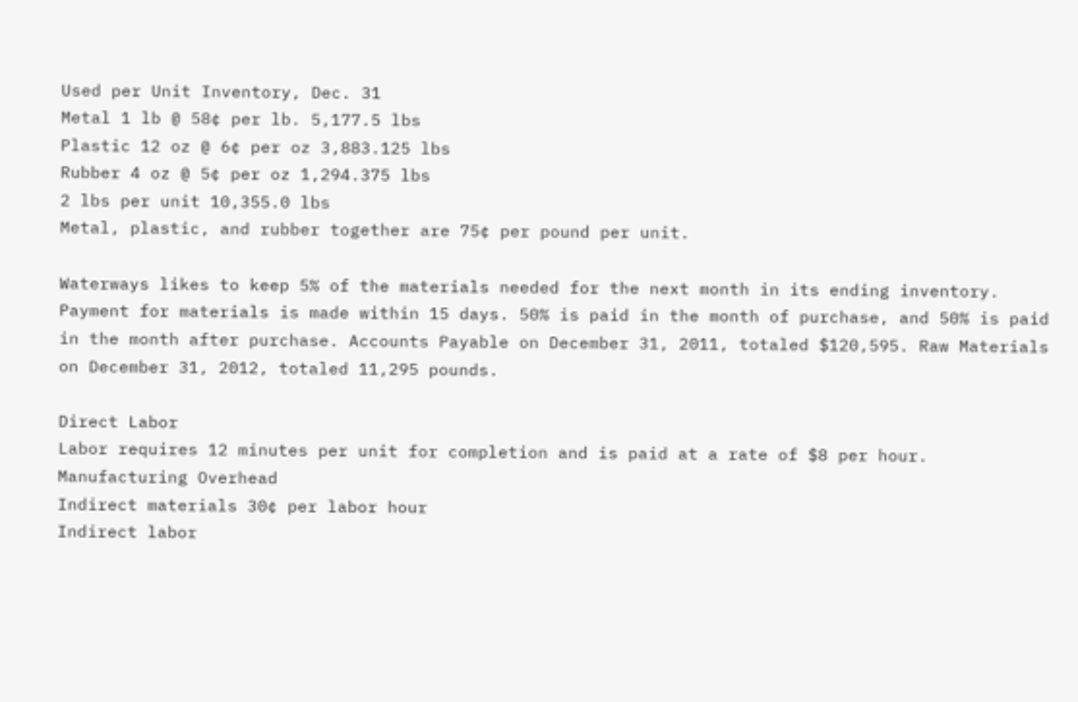Used per Unit Inventory, Dec. 31
Metal 1 lb @ 58¢ per lb. 5,177.5 lbs
Plastic 12 oz @ 6¢ per oz 3,883.125 lbs
Rubber 4 oz @ 5¢ per oz 1,294.375 lbs
2 lbs per unit 10,355.0 lbs
Metal, plastic, and rubber together are 75¢ per pound per unit.

Waterways likes to keep 5% of the materials needed for the next month in its ending inventory. Payment for materials is made within 15 days. 50% is paid in the month of purchase, and 50% is paid in the month after purchase. Accounts Payable on December 31, 2011, totaled $120,595. Raw Materials on December 31, 2012, totaled 11,295 pounds.

Direct Labor
Labor requires 12 minutes per unit for completion and is paid at a rate of $8 per hour.
Manufacturing Overhead
Indirect materials 30¢ per labor hour
Indirect labor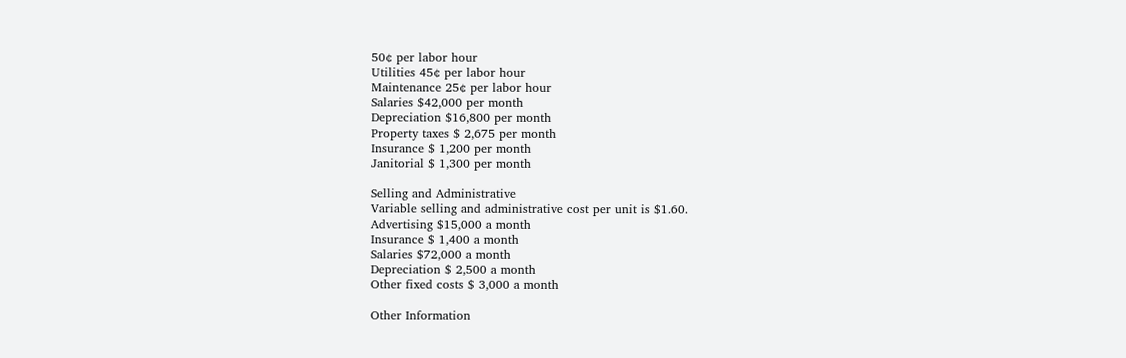50¢ per labor hour
Utilities 45¢ per labor hour
Maintenance 25¢ per labor hour
Salaries $42,000 per month
Depreciation $16,800 per month
Property taxes $ 2,675 per month
Insurance $ 1,200 per month
Janitorial $ 1,300 per month

Selling and Administrative
Variable selling and administrative cost per unit is $1.60.
Advertising $15,000 a month
Insurance $ 1,400 a month
Salaries $72,000 a month
Depreciation $ 2,500 a month
Other fixed costs $ 3,000 a month

Other Information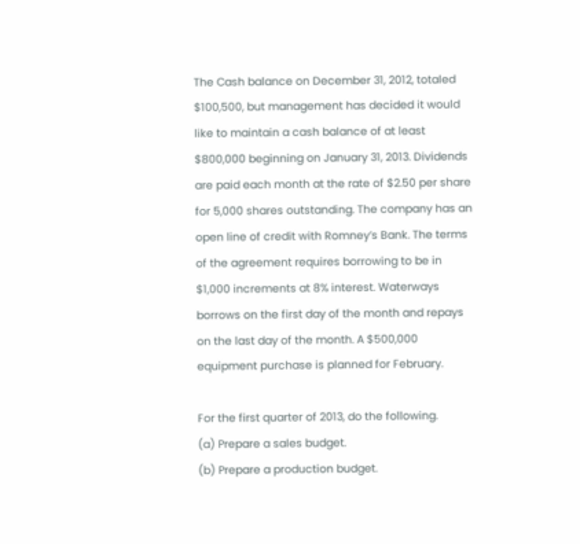The Cash balance on December 31, 2012, totaled $100,500, but management has decided it would like to maintain a cash balance of at least $800,000 beginning on January 31, 2013. Dividends are paid each month at the rate of $2.50 per share for 5,000 shares outstanding. The company has an open line of credit with Romney’s Bank. The terms of the agreement requires borrowing to be in $1,000 increments at 8% interest. Waterways borrows on the first day of the month and repays on the last day of the month. A $500,000 equipment purchase is planned for February.

For the first quarter of 2013, do the following.
(a) Prepare a sales budget.
(b) Prepare a production budget.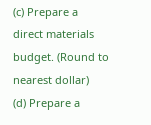(c) Prepare a direct materials budget. (Round to nearest dollar)
(d) Prepare a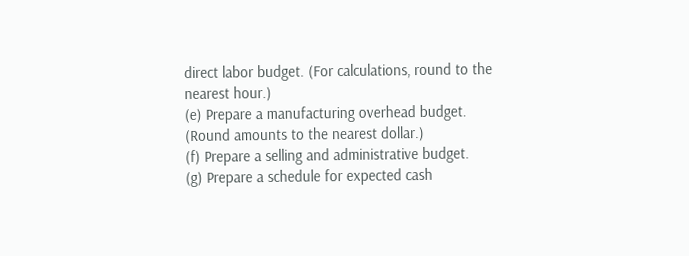direct labor budget. (For calculations, round to the nearest hour.)
(e) Prepare a manufacturing overhead budget. (Round amounts to the nearest dollar.)
(f) Prepare a selling and administrative budget.
(g) Prepare a schedule for expected cash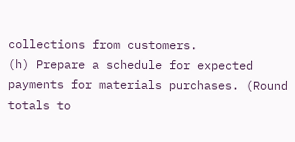collections from customers.
(h) Prepare a schedule for expected payments for materials purchases. (Round totals to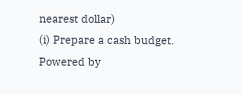nearest dollar)
(i) Prepare a cash budget.
Powered by